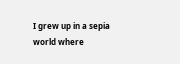I grew up in a sepia world where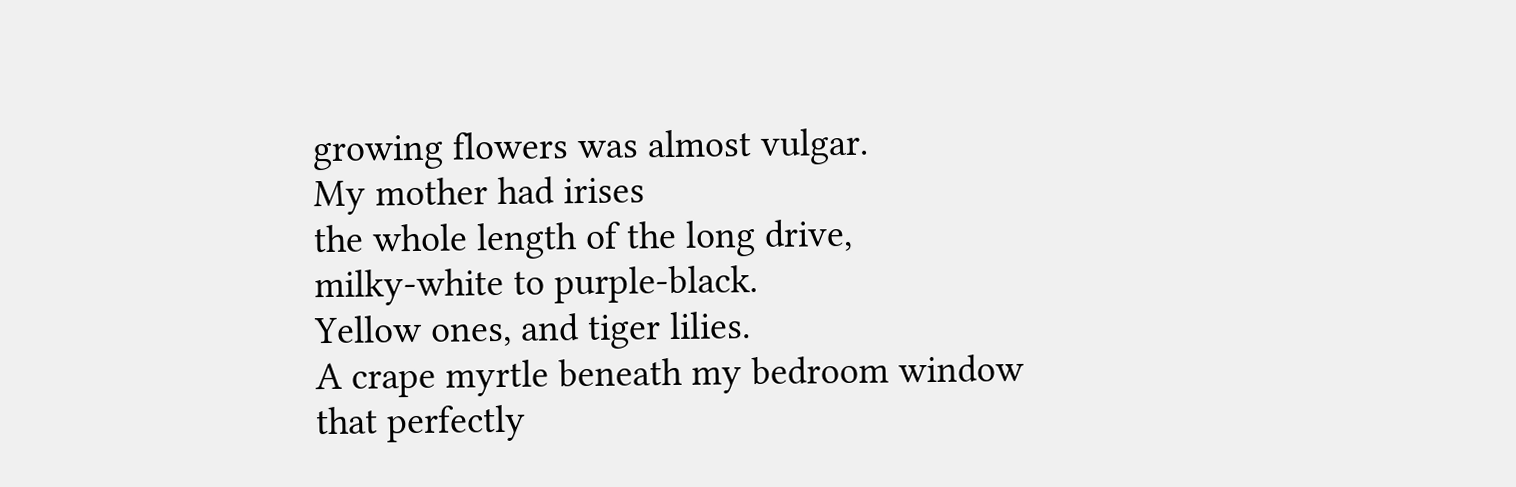growing flowers was almost vulgar.
My mother had irises
the whole length of the long drive,
milky-white to purple-black.
Yellow ones, and tiger lilies.
A crape myrtle beneath my bedroom window
that perfectly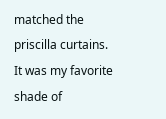matched the priscilla curtains.
It was my favorite shade of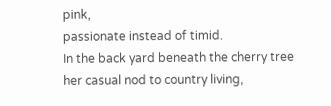pink,
passionate instead of timid.
In the back yard beneath the cherry tree
her casual nod to country living,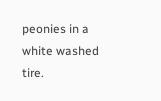peonies in a white washed tire.